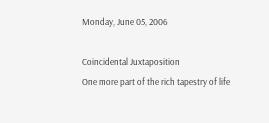Monday, June 05, 2006

Coincidental Juxtaposition
One more part of the rich tapestry of life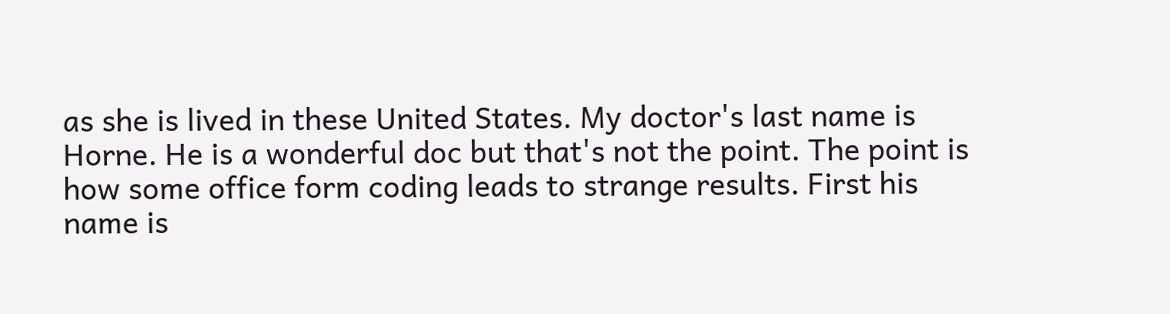as she is lived in these United States. My doctor's last name is Horne. He is a wonderful doc but that's not the point. The point is how some office form coding leads to strange results. First his name is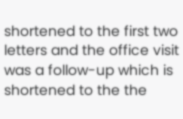shortened to the first two letters and the office visit was a follow-up which is shortened to the the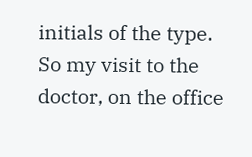initials of the type. So my visit to the doctor, on the office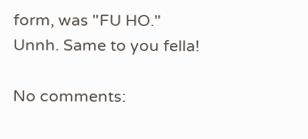form, was "FU HO."
Unnh. Same to you fella!

No comments: